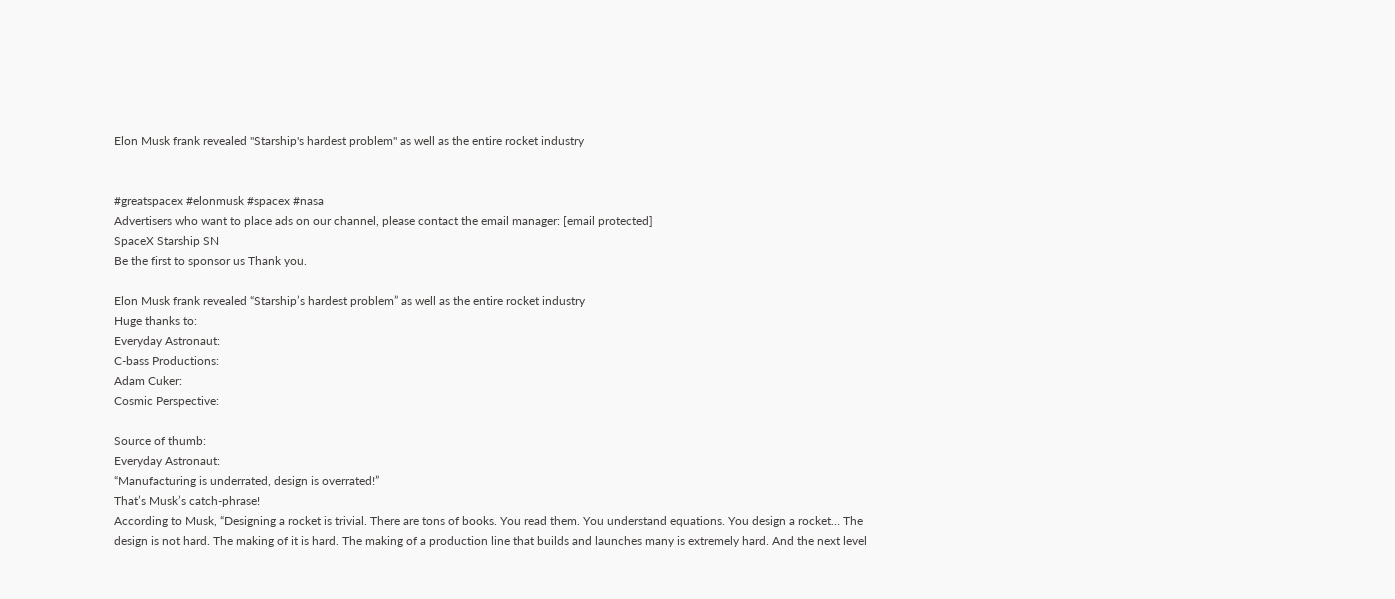Elon Musk frank revealed "Starship's hardest problem" as well as the entire rocket industry


#greatspacex #elonmusk #spacex #nasa
Advertisers who want to place ads on our channel, please contact the email manager: [email protected]
SpaceX Starship SN
Be the first to sponsor us Thank you.

Elon Musk frank revealed “Starship’s hardest problem” as well as the entire rocket industry
Huge thanks to:
Everyday Astronaut:
C-bass Productions:
Adam Cuker:
Cosmic Perspective:

Source of thumb:
Everyday Astronaut:
“Manufacturing is underrated, design is overrated!”
That’s Musk’s catch-phrase!
According to Musk, “Designing a rocket is trivial. There are tons of books. You read them. You understand equations. You design a rocket… The design is not hard. The making of it is hard. The making of a production line that builds and launches many is extremely hard. And the next level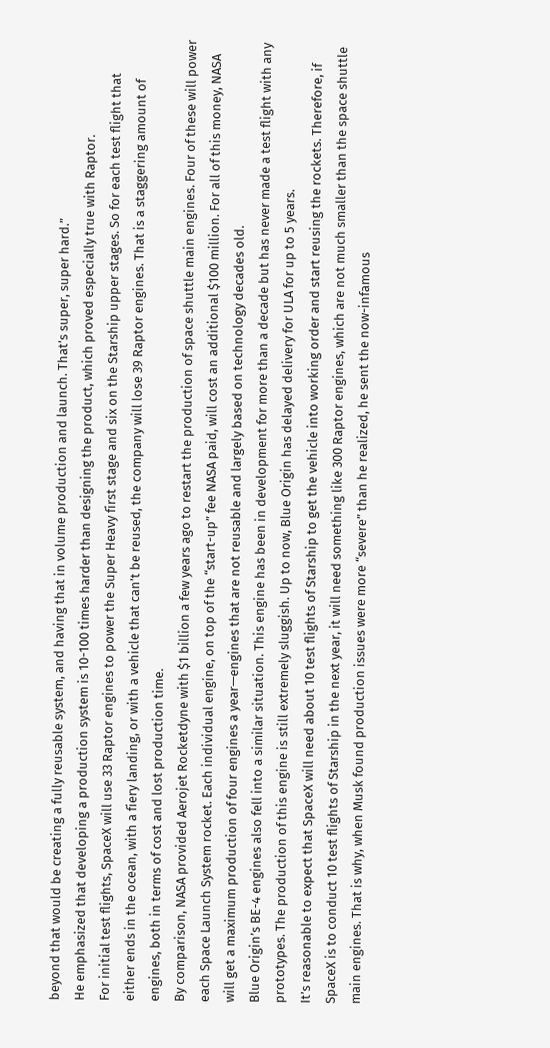beyond that would be creating a fully reusable system, and having that in volume production and launch. That’s super, super hard.”
He emphasized that developing a production system is 10-100 times harder than designing the product, which proved especially true with Raptor.
For initial test flights, SpaceX will use 33 Raptor engines to power the Super Heavy first stage and six on the Starship upper stages. So for each test flight that either ends in the ocean, with a fiery landing, or with a vehicle that can’t be reused, the company will lose 39 Raptor engines. That is a staggering amount of engines, both in terms of cost and lost production time.
By comparison, NASA provided Aerojet Rocketdyne with $1 billion a few years ago to restart the production of space shuttle main engines. Four of these will power each Space Launch System rocket. Each individual engine, on top of the “start-up” fee NASA paid, will cost an additional $100 million. For all of this money, NASA will get a maximum production of four engines a year—engines that are not reusable and largely based on technology decades old.
Blue Origin’s BE-4 engines also fell into a similar situation. This engine has been in development for more than a decade but has never made a test flight with any prototypes. The production of this engine is still extremely sluggish. Up to now, Blue Origin has delayed delivery for ULA for up to 5 years.
It’s reasonable to expect that SpaceX will need about 10 test flights of Starship to get the vehicle into working order and start reusing the rockets. Therefore, if SpaceX is to conduct 10 test flights of Starship in the next year, it will need something like 300 Raptor engines, which are not much smaller than the space shuttle main engines. That is why, when Musk found production issues were more “severe” than he realized, he sent the now-infamous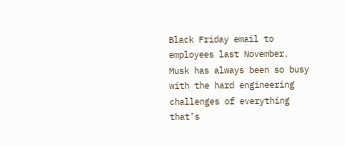Black Friday email to employees last November.
Musk has always been so busy with the hard engineering challenges of everything that’s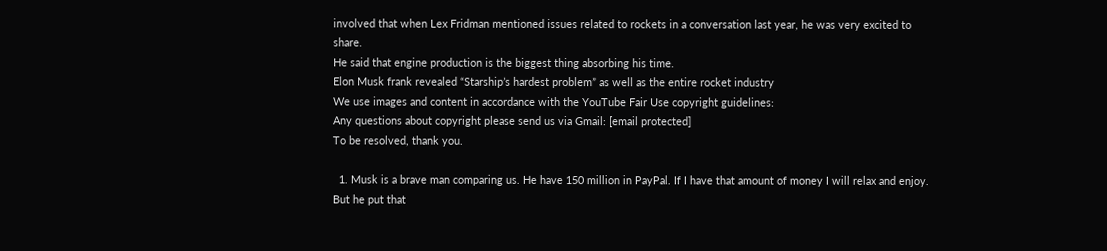involved that when Lex Fridman mentioned issues related to rockets in a conversation last year, he was very excited to share.
He said that engine production is the biggest thing absorbing his time.
Elon Musk frank revealed “Starship’s hardest problem” as well as the entire rocket industry
We use images and content in accordance with the YouTube Fair Use copyright guidelines:
Any questions about copyright please send us via Gmail: [email protected]
To be resolved, thank you.

  1. Musk is a brave man comparing us. He have 150 million in PayPal. If I have that amount of money I will relax and enjoy. But he put that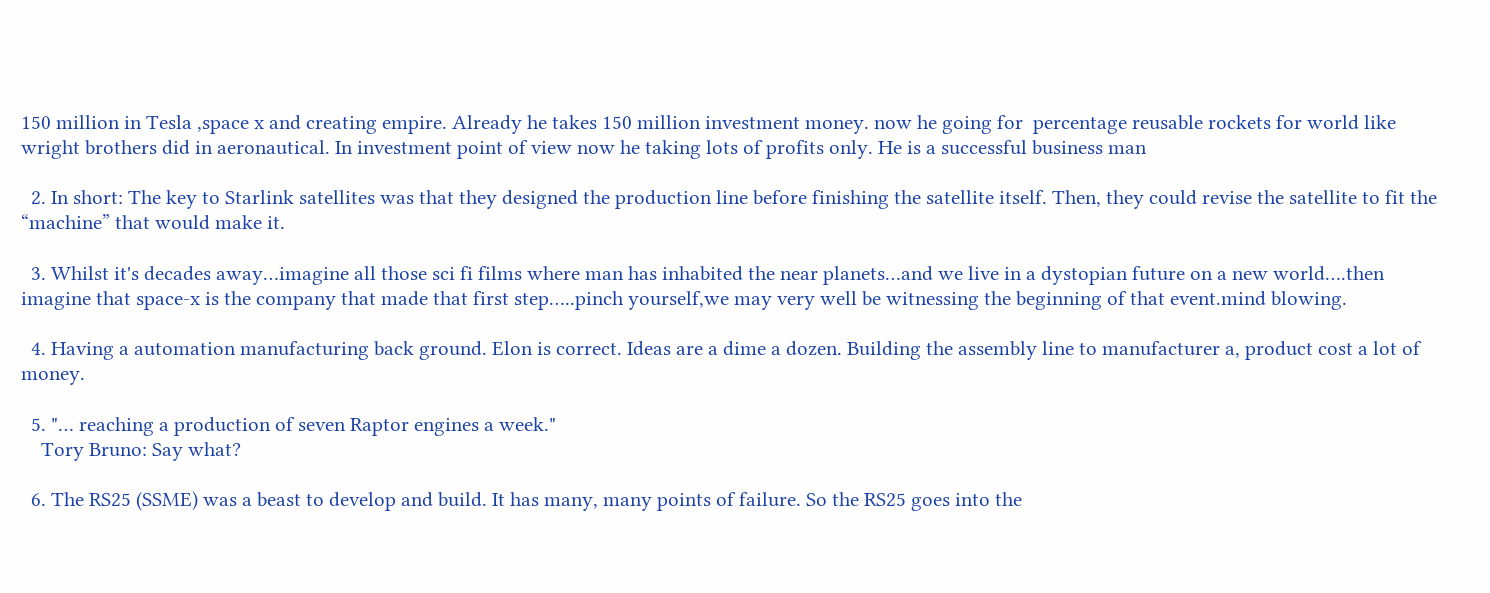150 million in Tesla ,space x and creating empire. Already he takes 150 million investment money. now he going for  percentage reusable rockets for world like wright brothers did in aeronautical. In investment point of view now he taking lots of profits only. He is a successful business man

  2. In short: The key to Starlink satellites was that they designed the production line before finishing the satellite itself. Then, they could revise the satellite to fit the “machine” that would make it.

  3. Whilst it's decades away…imagine all those sci fi films where man has inhabited the near planets…and we live in a dystopian future on a new world….then imagine that space-x is the company that made that first step…..pinch yourself,we may very well be witnessing the beginning of that event.mind blowing.

  4. Having a automation manufacturing back ground. Elon is correct. Ideas are a dime a dozen. Building the assembly line to manufacturer a, product cost a lot of money.

  5. "… reaching a production of seven Raptor engines a week."
    Tory Bruno: Say what?

  6. The RS25 (SSME) was a beast to develop and build. It has many, many points of failure. So the RS25 goes into the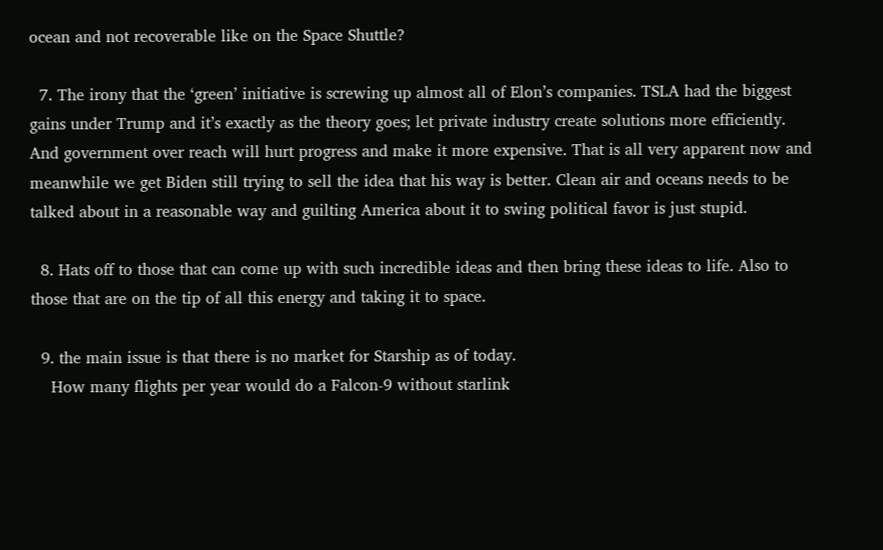ocean and not recoverable like on the Space Shuttle?

  7. The irony that the ‘green’ initiative is screwing up almost all of Elon’s companies. TSLA had the biggest gains under Trump and it’s exactly as the theory goes; let private industry create solutions more efficiently. And government over reach will hurt progress and make it more expensive. That is all very apparent now and meanwhile we get Biden still trying to sell the idea that his way is better. Clean air and oceans needs to be talked about in a reasonable way and guilting America about it to swing political favor is just stupid.

  8. Hats off to those that can come up with such incredible ideas and then bring these ideas to life. Also to those that are on the tip of all this energy and taking it to space.

  9. the main issue is that there is no market for Starship as of today.
    How many flights per year would do a Falcon-9 without starlink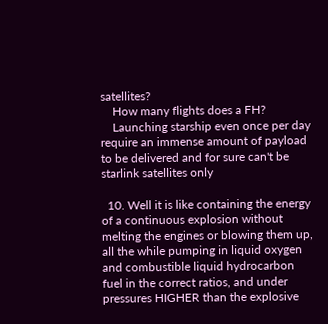satellites?
    How many flights does a FH?
    Launching starship even once per day require an immense amount of payload to be delivered and for sure can't be starlink satellites only

  10. Well it is like containing the energy of a continuous explosion without melting the engines or blowing them up, all the while pumping in liquid oxygen and combustible liquid hydrocarbon fuel in the correct ratios, and under pressures HIGHER than the explosive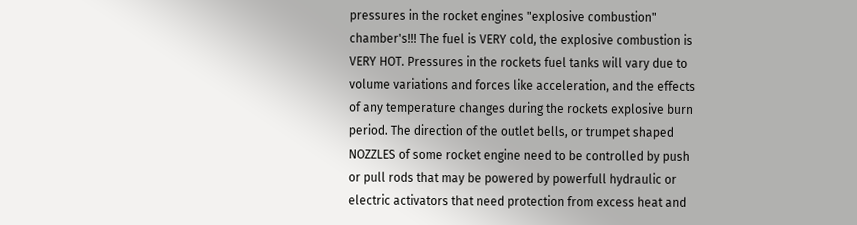pressures in the rocket engines "explosive combustion" chamber's!!! The fuel is VERY cold, the explosive combustion is VERY HOT. Pressures in the rockets fuel tanks will vary due to volume variations and forces like acceleration, and the effects of any temperature changes during the rockets explosive burn period. The direction of the outlet bells, or trumpet shaped NOZZLES of some rocket engine need to be controlled by push or pull rods that may be powered by powerfull hydraulic or electric activators that need protection from excess heat and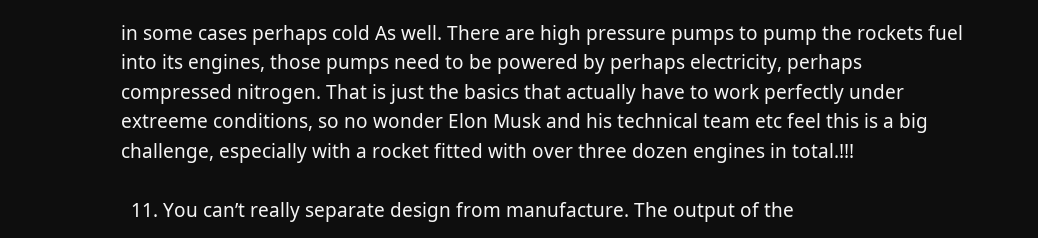in some cases perhaps cold As well. There are high pressure pumps to pump the rockets fuel into its engines, those pumps need to be powered by perhaps electricity, perhaps compressed nitrogen. That is just the basics that actually have to work perfectly under extreeme conditions, so no wonder Elon Musk and his technical team etc feel this is a big challenge, especially with a rocket fitted with over three dozen engines in total.!!!

  11. You can’t really separate design from manufacture. The output of the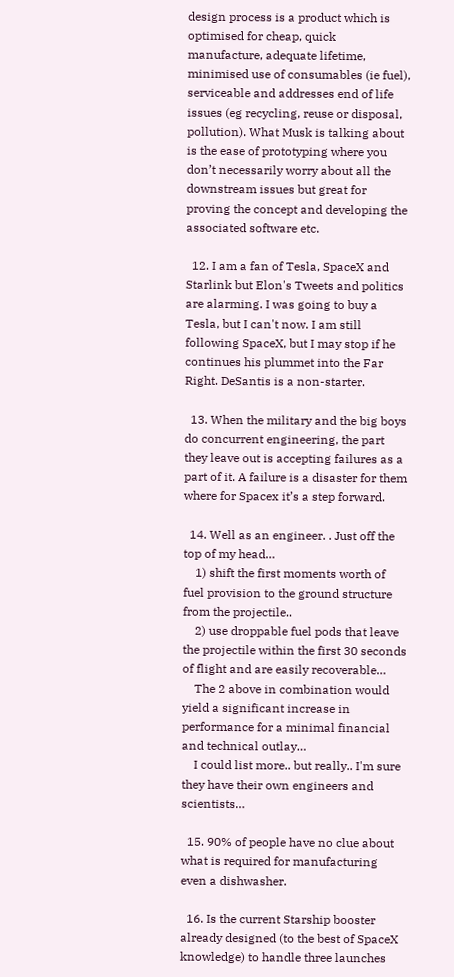design process is a product which is optimised for cheap, quick manufacture, adequate lifetime, minimised use of consumables (ie fuel), serviceable and addresses end of life issues (eg recycling, reuse or disposal, pollution). What Musk is talking about is the ease of prototyping where you don’t necessarily worry about all the downstream issues but great for proving the concept and developing the associated software etc.

  12. I am a fan of Tesla, SpaceX and Starlink but Elon's Tweets and politics are alarming. I was going to buy a Tesla, but I can't now. I am still following SpaceX, but I may stop if he continues his plummet into the Far Right. DeSantis is a non-starter.

  13. When the military and the big boys do concurrent engineering, the part they leave out is accepting failures as a part of it. A failure is a disaster for them where for Spacex it’s a step forward.

  14. Well as an engineer. . Just off the top of my head…
    1) shift the first moments worth of fuel provision to the ground structure from the projectile..
    2) use droppable fuel pods that leave the projectile within the first 30 seconds of flight and are easily recoverable…
    The 2 above in combination would yield a significant increase in performance for a minimal financial and technical outlay…
    I could list more.. but really.. I'm sure they have their own engineers and scientists…

  15. 90% of people have no clue about what is required for manufacturing even a dishwasher.

  16. Is the current Starship booster already designed (to the best of SpaceX knowledge) to handle three launches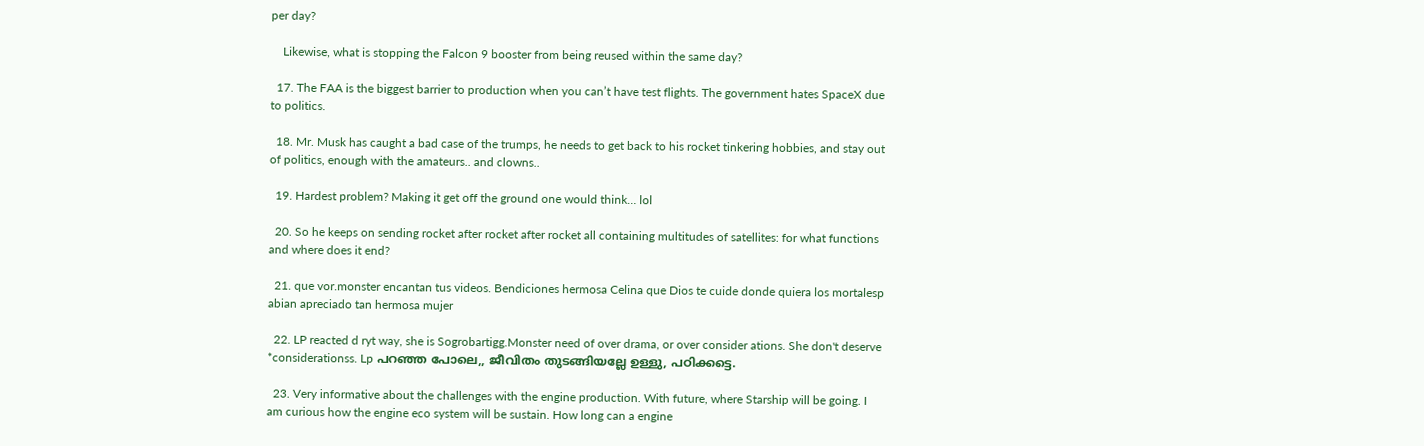per day?

    Likewise, what is stopping the Falcon 9 booster from being reused within the same day?

  17. The FAA is the biggest barrier to production when you can’t have test flights. The government hates SpaceX due to politics.

  18. Mr. Musk has caught a bad case of the trumps, he needs to get back to his rocket tinkering hobbies, and stay out of politics, enough with the amateurs.. and clowns..

  19. Hardest problem? Making it get off the ground one would think… lol

  20. So he keeps on sending rocket after rocket after rocket all containing multitudes of satellites: for what functions and where does it end?

  21. que vor.monster encantan tus videos. Bendiciones hermosa Celina que Dios te cuide donde quiera los mortalesp abian apreciado tan hermosa mujer

  22. LP reacted d ryt way, she is Sogrobartigg.Monster need of over drama, or over consider ations. She don't deserve *considerationss. Lp പറഞ്ഞ പോലെ,, ജീവിതം തുടങ്ങിയല്ലേ ഉള്ളു, പഠിക്കട്ടെ.

  23. Very informative about the challenges with the engine production. With future, where Starship will be going. I am curious how the engine eco system will be sustain. How long can a engine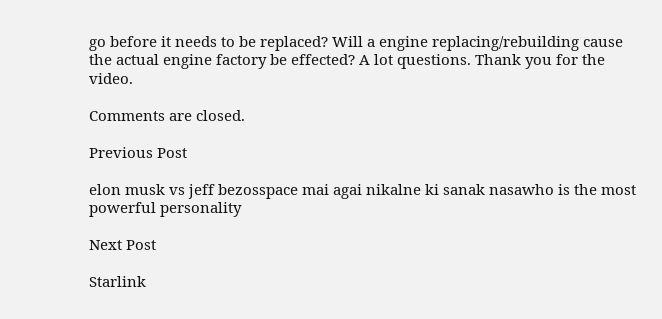go before it needs to be replaced? Will a engine replacing/rebuilding cause the actual engine factory be effected? A lot questions. Thank you for the video.

Comments are closed.

Previous Post

elon musk vs jeff bezosspace mai agai nikalne ki sanak nasawho is the most powerful personality

Next Post

Starlink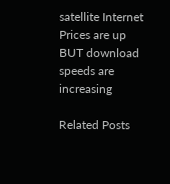satellite Internet Prices are up BUT download speeds are increasing

Related Posts